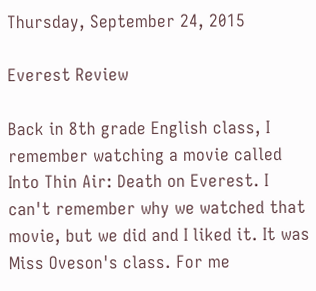Thursday, September 24, 2015

Everest Review

Back in 8th grade English class, I remember watching a movie called Into Thin Air: Death on Everest. I can't remember why we watched that movie, but we did and I liked it. It was Miss Oveson's class. For me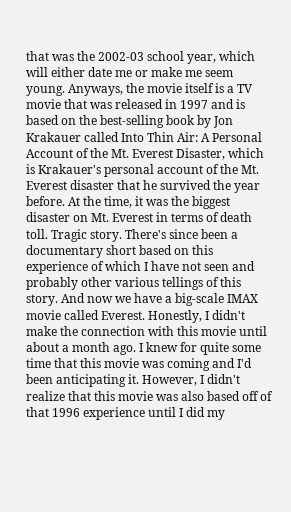that was the 2002-03 school year, which will either date me or make me seem young. Anyways, the movie itself is a TV movie that was released in 1997 and is based on the best-selling book by Jon Krakauer called Into Thin Air: A Personal Account of the Mt. Everest Disaster, which is Krakauer's personal account of the Mt. Everest disaster that he survived the year before. At the time, it was the biggest disaster on Mt. Everest in terms of death toll. Tragic story. There's since been a documentary short based on this experience of which I have not seen and probably other various tellings of this story. And now we have a big-scale IMAX movie called Everest. Honestly, I didn't make the connection with this movie until about a month ago. I knew for quite some time that this movie was coming and I'd been anticipating it. However, I didn't realize that this movie was also based off of that 1996 experience until I did my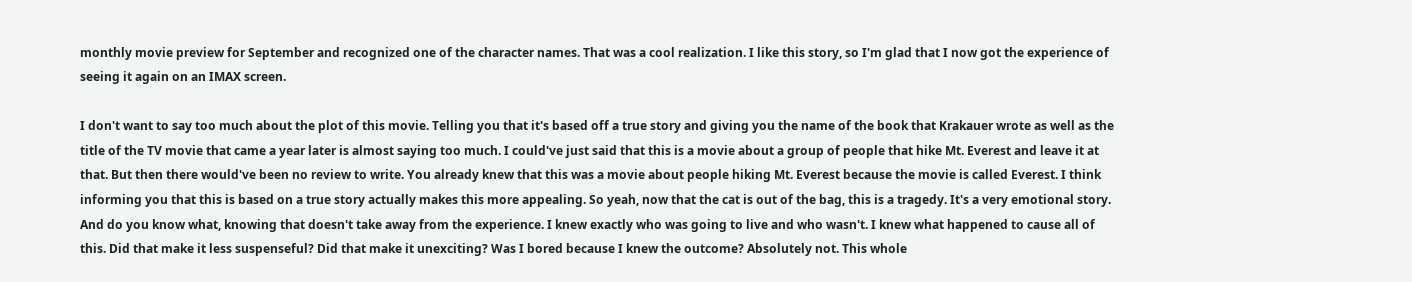monthly movie preview for September and recognized one of the character names. That was a cool realization. I like this story, so I'm glad that I now got the experience of seeing it again on an IMAX screen.

I don't want to say too much about the plot of this movie. Telling you that it's based off a true story and giving you the name of the book that Krakauer wrote as well as the title of the TV movie that came a year later is almost saying too much. I could've just said that this is a movie about a group of people that hike Mt. Everest and leave it at that. But then there would've been no review to write. You already knew that this was a movie about people hiking Mt. Everest because the movie is called Everest. I think informing you that this is based on a true story actually makes this more appealing. So yeah, now that the cat is out of the bag, this is a tragedy. It's a very emotional story. And do you know what, knowing that doesn't take away from the experience. I knew exactly who was going to live and who wasn't. I knew what happened to cause all of this. Did that make it less suspenseful? Did that make it unexciting? Was I bored because I knew the outcome? Absolutely not. This whole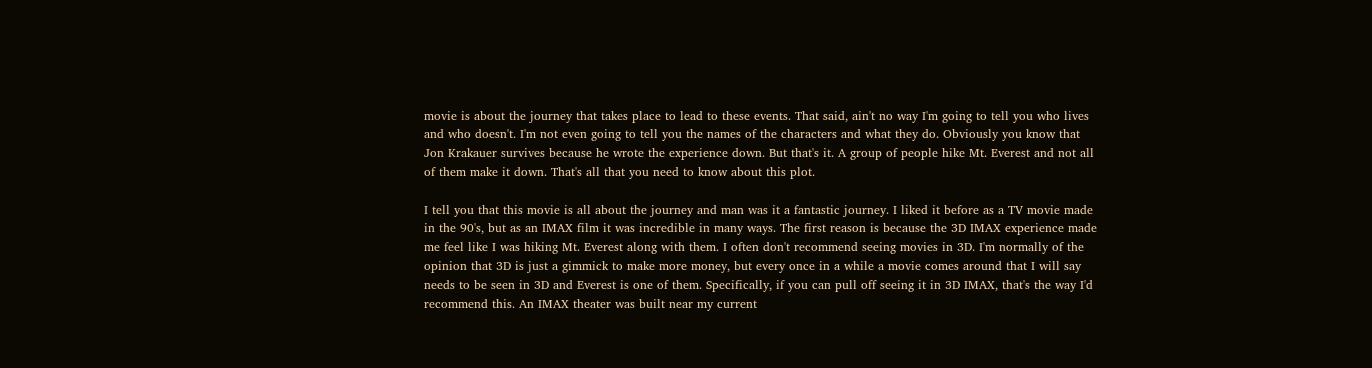movie is about the journey that takes place to lead to these events. That said, ain't no way I'm going to tell you who lives and who doesn't. I'm not even going to tell you the names of the characters and what they do. Obviously you know that Jon Krakauer survives because he wrote the experience down. But that's it. A group of people hike Mt. Everest and not all of them make it down. That's all that you need to know about this plot.

I tell you that this movie is all about the journey and man was it a fantastic journey. I liked it before as a TV movie made in the 90's, but as an IMAX film it was incredible in many ways. The first reason is because the 3D IMAX experience made me feel like I was hiking Mt. Everest along with them. I often don't recommend seeing movies in 3D. I'm normally of the opinion that 3D is just a gimmick to make more money, but every once in a while a movie comes around that I will say needs to be seen in 3D and Everest is one of them. Specifically, if you can pull off seeing it in 3D IMAX, that's the way I'd recommend this. An IMAX theater was built near my current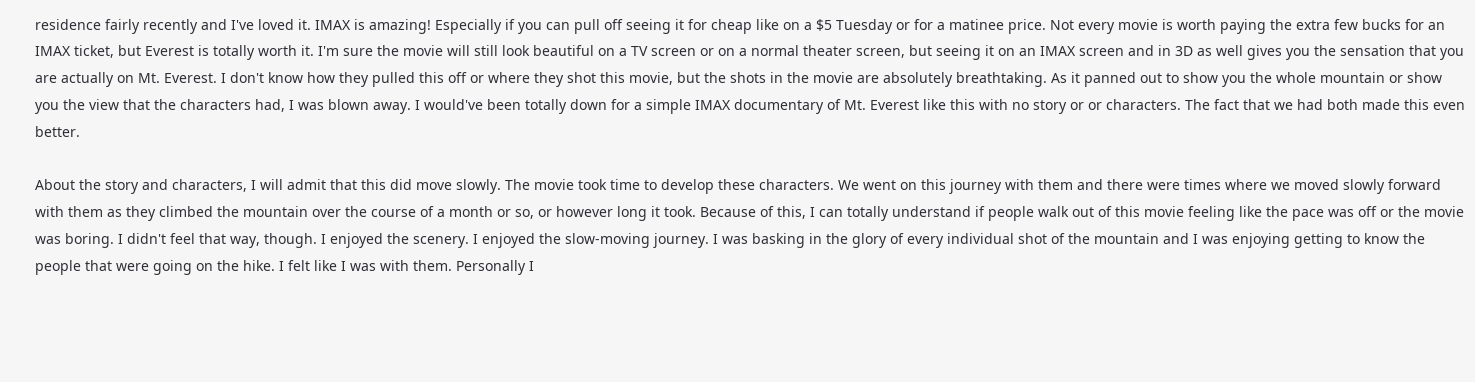residence fairly recently and I've loved it. IMAX is amazing! Especially if you can pull off seeing it for cheap like on a $5 Tuesday or for a matinee price. Not every movie is worth paying the extra few bucks for an IMAX ticket, but Everest is totally worth it. I'm sure the movie will still look beautiful on a TV screen or on a normal theater screen, but seeing it on an IMAX screen and in 3D as well gives you the sensation that you are actually on Mt. Everest. I don't know how they pulled this off or where they shot this movie, but the shots in the movie are absolutely breathtaking. As it panned out to show you the whole mountain or show you the view that the characters had, I was blown away. I would've been totally down for a simple IMAX documentary of Mt. Everest like this with no story or or characters. The fact that we had both made this even better.

About the story and characters, I will admit that this did move slowly. The movie took time to develop these characters. We went on this journey with them and there were times where we moved slowly forward with them as they climbed the mountain over the course of a month or so, or however long it took. Because of this, I can totally understand if people walk out of this movie feeling like the pace was off or the movie was boring. I didn't feel that way, though. I enjoyed the scenery. I enjoyed the slow-moving journey. I was basking in the glory of every individual shot of the mountain and I was enjoying getting to know the people that were going on the hike. I felt like I was with them. Personally I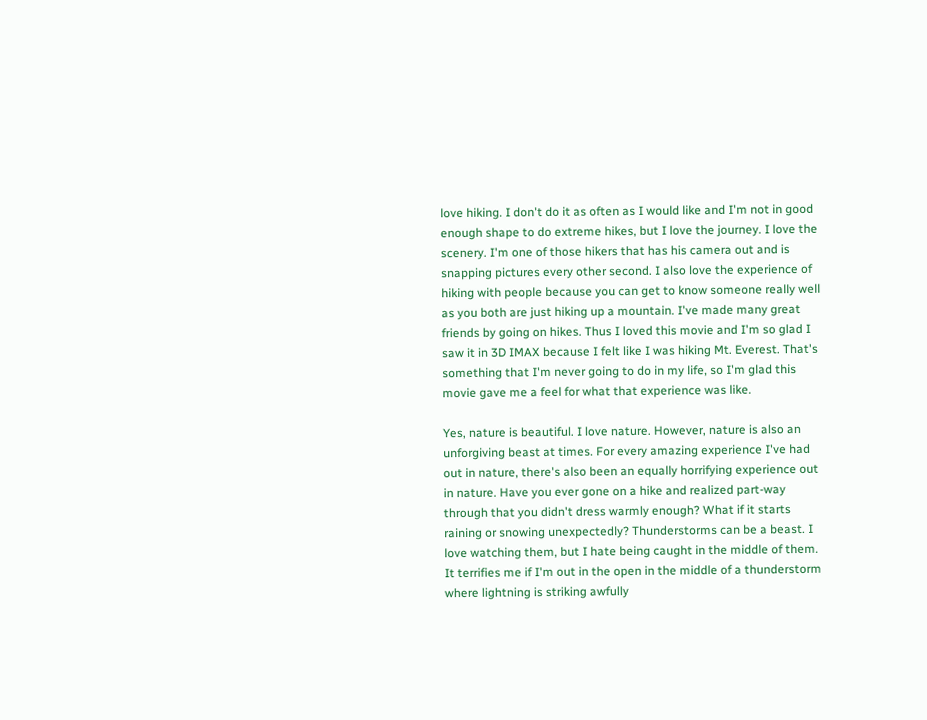love hiking. I don't do it as often as I would like and I'm not in good enough shape to do extreme hikes, but I love the journey. I love the scenery. I'm one of those hikers that has his camera out and is snapping pictures every other second. I also love the experience of hiking with people because you can get to know someone really well as you both are just hiking up a mountain. I've made many great friends by going on hikes. Thus I loved this movie and I'm so glad I saw it in 3D IMAX because I felt like I was hiking Mt. Everest. That's something that I'm never going to do in my life, so I'm glad this movie gave me a feel for what that experience was like.

Yes, nature is beautiful. I love nature. However, nature is also an unforgiving beast at times. For every amazing experience I've had out in nature, there's also been an equally horrifying experience out in nature. Have you ever gone on a hike and realized part-way through that you didn't dress warmly enough? What if it starts raining or snowing unexpectedly? Thunderstorms can be a beast. I love watching them, but I hate being caught in the middle of them. It terrifies me if I'm out in the open in the middle of a thunderstorm where lightning is striking awfully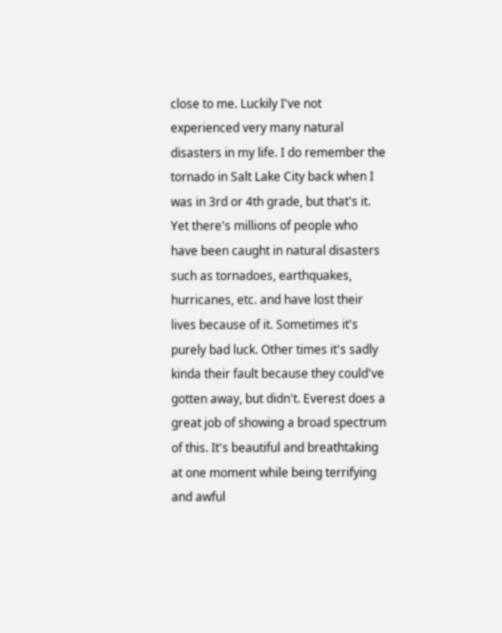close to me. Luckily I've not experienced very many natural disasters in my life. I do remember the tornado in Salt Lake City back when I was in 3rd or 4th grade, but that's it. Yet there's millions of people who have been caught in natural disasters such as tornadoes, earthquakes, hurricanes, etc. and have lost their lives because of it. Sometimes it's purely bad luck. Other times it's sadly kinda their fault because they could've gotten away, but didn't. Everest does a great job of showing a broad spectrum of this. It's beautiful and breathtaking at one moment while being terrifying and awful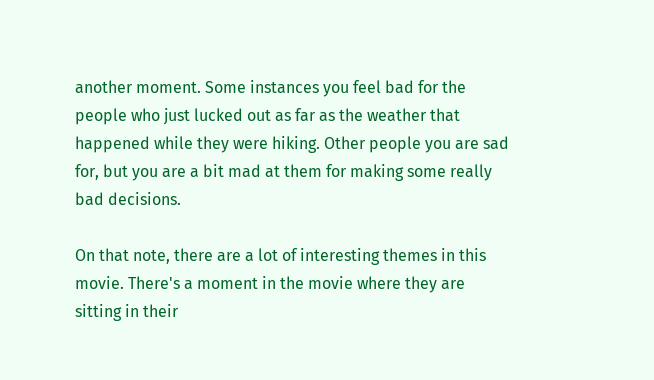another moment. Some instances you feel bad for the people who just lucked out as far as the weather that happened while they were hiking. Other people you are sad for, but you are a bit mad at them for making some really bad decisions.

On that note, there are a lot of interesting themes in this movie. There's a moment in the movie where they are sitting in their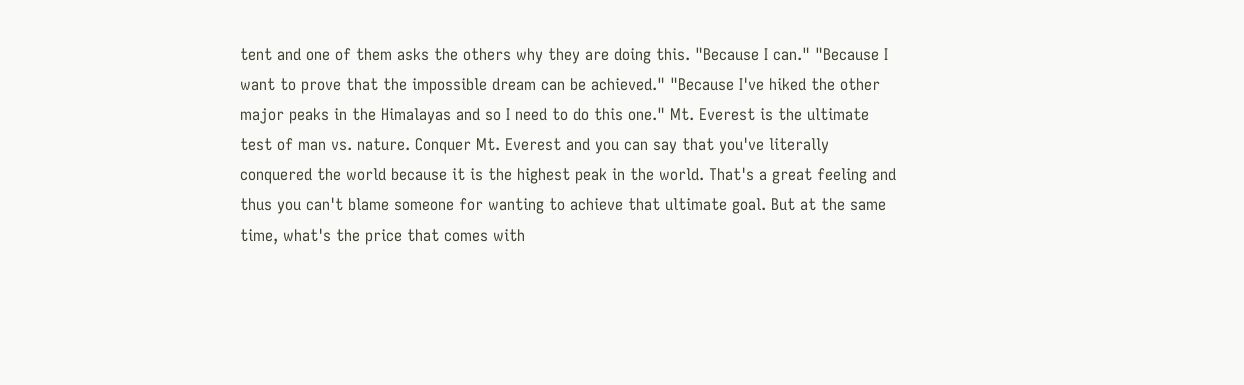tent and one of them asks the others why they are doing this. "Because I can." "Because I want to prove that the impossible dream can be achieved." "Because I've hiked the other major peaks in the Himalayas and so I need to do this one." Mt. Everest is the ultimate test of man vs. nature. Conquer Mt. Everest and you can say that you've literally conquered the world because it is the highest peak in the world. That's a great feeling and thus you can't blame someone for wanting to achieve that ultimate goal. But at the same time, what's the price that comes with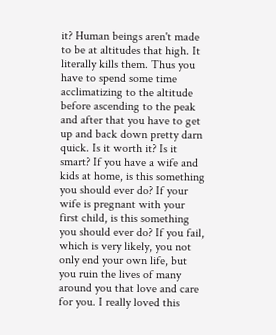it? Human beings aren't made to be at altitudes that high. It literally kills them. Thus you have to spend some time acclimatizing to the altitude before ascending to the peak and after that you have to get up and back down pretty darn quick. Is it worth it? Is it smart? If you have a wife and kids at home, is this something you should ever do? If your wife is pregnant with your first child, is this something you should ever do? If you fail, which is very likely, you not only end your own life, but you ruin the lives of many around you that love and care for you. I really loved this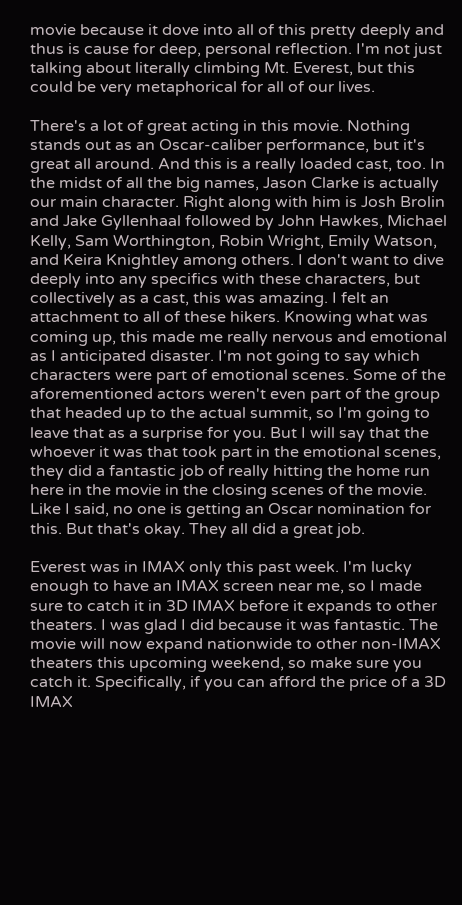movie because it dove into all of this pretty deeply and thus is cause for deep, personal reflection. I'm not just talking about literally climbing Mt. Everest, but this could be very metaphorical for all of our lives.

There's a lot of great acting in this movie. Nothing stands out as an Oscar-caliber performance, but it's great all around. And this is a really loaded cast, too. In the midst of all the big names, Jason Clarke is actually our main character. Right along with him is Josh Brolin and Jake Gyllenhaal followed by John Hawkes, Michael Kelly, Sam Worthington, Robin Wright, Emily Watson, and Keira Knightley among others. I don't want to dive deeply into any specifics with these characters, but collectively as a cast, this was amazing. I felt an attachment to all of these hikers. Knowing what was coming up, this made me really nervous and emotional as I anticipated disaster. I'm not going to say which characters were part of emotional scenes. Some of the aforementioned actors weren't even part of the group that headed up to the actual summit, so I'm going to leave that as a surprise for you. But I will say that the whoever it was that took part in the emotional scenes, they did a fantastic job of really hitting the home run here in the movie in the closing scenes of the movie. Like I said, no one is getting an Oscar nomination for this. But that's okay. They all did a great job.

Everest was in IMAX only this past week. I'm lucky enough to have an IMAX screen near me, so I made sure to catch it in 3D IMAX before it expands to other theaters. I was glad I did because it was fantastic. The movie will now expand nationwide to other non-IMAX theaters this upcoming weekend, so make sure you catch it. Specifically, if you can afford the price of a 3D IMAX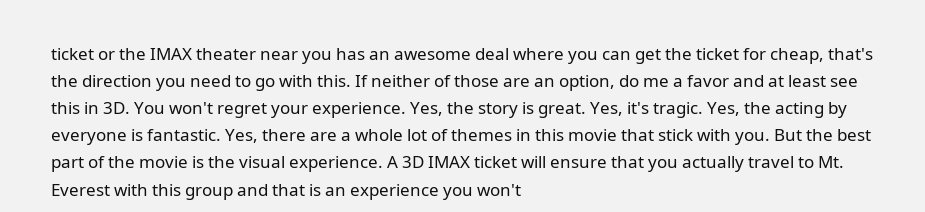ticket or the IMAX theater near you has an awesome deal where you can get the ticket for cheap, that's the direction you need to go with this. If neither of those are an option, do me a favor and at least see this in 3D. You won't regret your experience. Yes, the story is great. Yes, it's tragic. Yes, the acting by everyone is fantastic. Yes, there are a whole lot of themes in this movie that stick with you. But the best part of the movie is the visual experience. A 3D IMAX ticket will ensure that you actually travel to Mt. Everest with this group and that is an experience you won't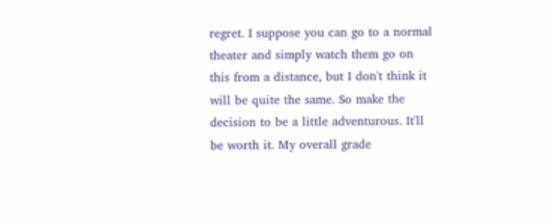regret. I suppose you can go to a normal theater and simply watch them go on this from a distance, but I don't think it will be quite the same. So make the decision to be a little adventurous. It'll be worth it. My overall grade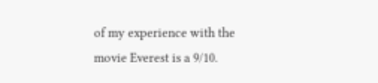of my experience with the movie Everest is a 9/10.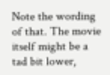Note the wording of that. The movie itself might be a tad bit lower,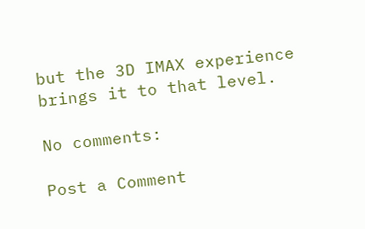but the 3D IMAX experience brings it to that level.

No comments:

Post a Comment